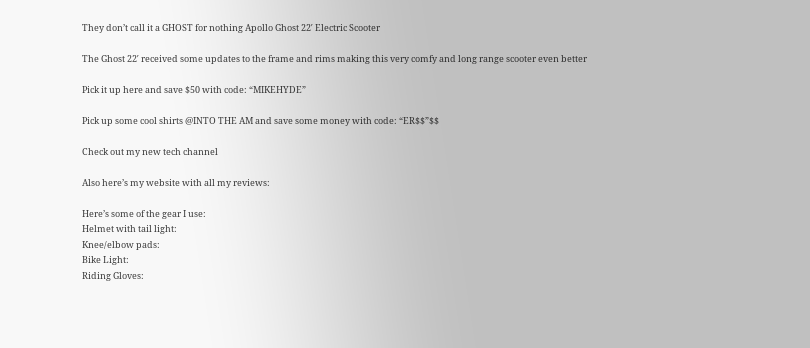They don’t call it a GHOST for nothing Apollo Ghost 22′ Electric Scooter

The Ghost 22′ received some updates to the frame and rims making this very comfy and long range scooter even better

Pick it up here and save $50 with code: “MIKEHYDE”

Pick up some cool shirts @INTO THE AM and save some money with code: “ER$$”$$

Check out my new tech channel

Also here’s my website with all my reviews:

Here’s some of the gear I use:
Helmet with tail light:
Knee/elbow pads:
Bike Light:
Riding Gloves: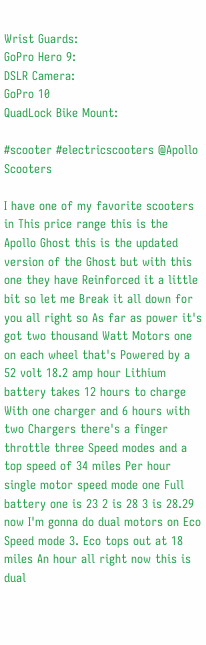Wrist Guards:
GoPro Hero 9:
DSLR Camera:
GoPro 10
QuadLock Bike Mount:

#scooter #electricscooters @Apollo Scooters

I have one of my favorite scooters in This price range this is the Apollo Ghost this is the updated version of the Ghost but with this one they have Reinforced it a little bit so let me Break it all down for you all right so As far as power it's got two thousand Watt Motors one on each wheel that's Powered by a 52 volt 18.2 amp hour Lithium battery takes 12 hours to charge With one charger and 6 hours with two Chargers there's a finger throttle three Speed modes and a top speed of 34 miles Per hour single motor speed mode one Full battery one is 23 2 is 28 3 is 28.29 now I'm gonna do dual motors on Eco Speed mode 3. Eco tops out at 18 miles An hour all right now this is dual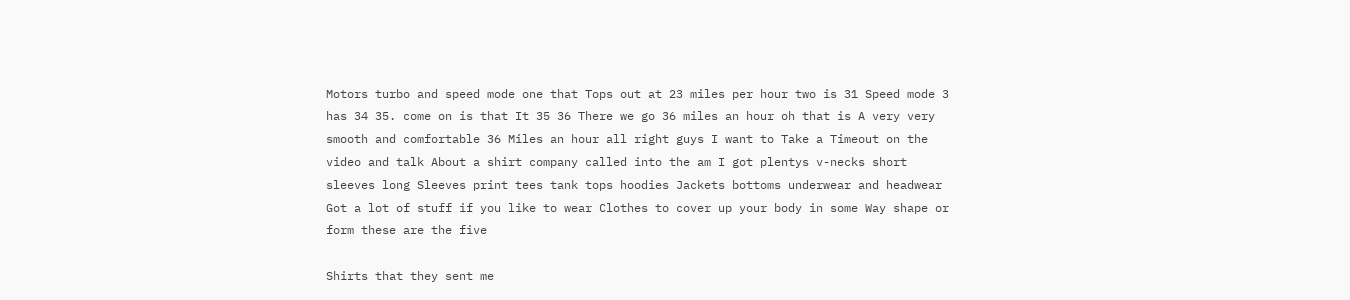Motors turbo and speed mode one that Tops out at 23 miles per hour two is 31 Speed mode 3 has 34 35. come on is that It 35 36 There we go 36 miles an hour oh that is A very very smooth and comfortable 36 Miles an hour all right guys I want to Take a Timeout on the video and talk About a shirt company called into the am I got plentys v-necks short sleeves long Sleeves print tees tank tops hoodies Jackets bottoms underwear and headwear Got a lot of stuff if you like to wear Clothes to cover up your body in some Way shape or form these are the five

Shirts that they sent me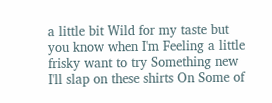a little bit Wild for my taste but you know when I'm Feeling a little frisky want to try Something new I'll slap on these shirts On Some of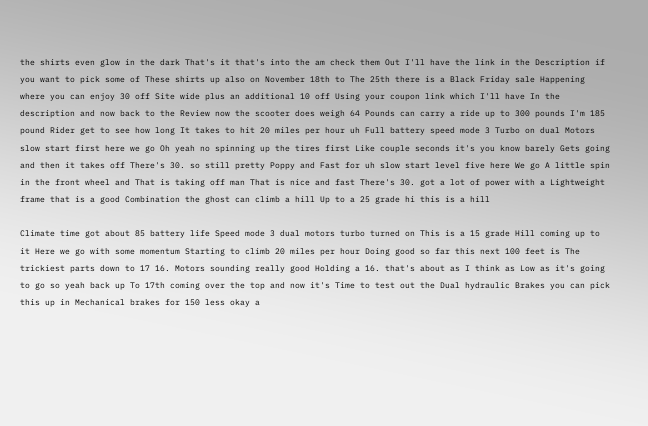the shirts even glow in the dark That's it that's into the am check them Out I'll have the link in the Description if you want to pick some of These shirts up also on November 18th to The 25th there is a Black Friday sale Happening where you can enjoy 30 off Site wide plus an additional 10 off Using your coupon link which I'll have In the description and now back to the Review now the scooter does weigh 64 Pounds can carry a ride up to 300 pounds I'm 185 pound Rider get to see how long It takes to hit 20 miles per hour uh Full battery speed mode 3 Turbo on dual Motors slow start first here we go Oh yeah no spinning up the tires first Like couple seconds it's you know barely Gets going and then it takes off There's 30. so still pretty Poppy and Fast for uh slow start level five here We go A little spin in the front wheel and That is taking off man That is nice and fast There's 30. got a lot of power with a Lightweight frame that is a good Combination the ghost can climb a hill Up to a 25 grade hi this is a hill

Climate time got about 85 battery life Speed mode 3 dual motors turbo turned on This is a 15 grade Hill coming up to it Here we go with some momentum Starting to climb 20 miles per hour Doing good so far this next 100 feet is The trickiest parts down to 17 16. Motors sounding really good Holding a 16. that's about as I think as Low as it's going to go so yeah back up To 17th coming over the top and now it's Time to test out the Dual hydraulic Brakes you can pick this up in Mechanical brakes for 150 less okay a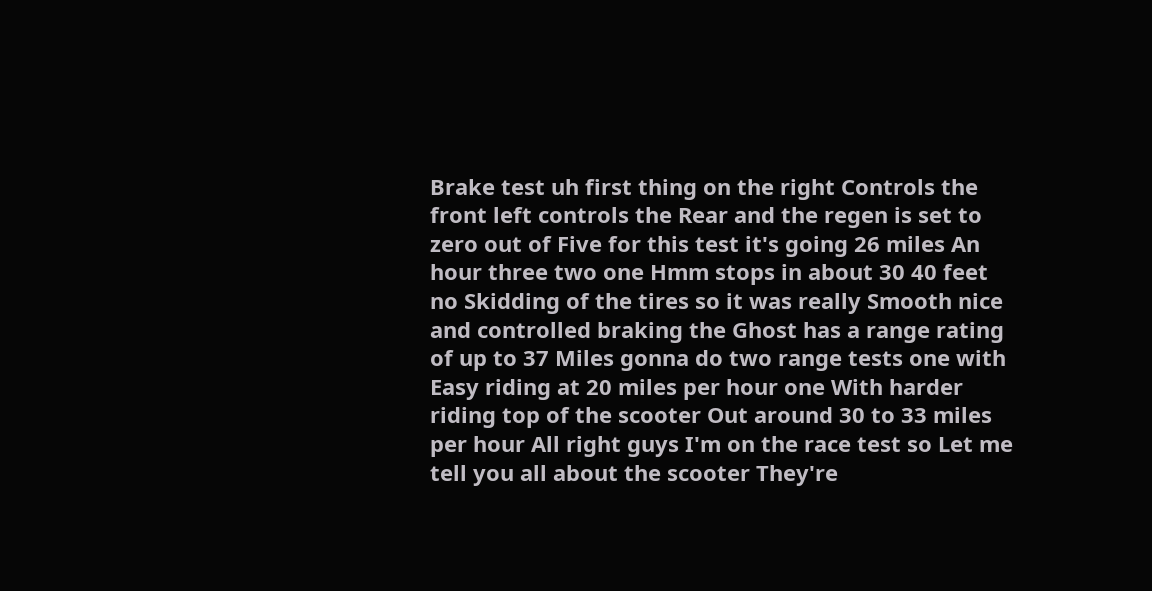Brake test uh first thing on the right Controls the front left controls the Rear and the regen is set to zero out of Five for this test it's going 26 miles An hour three two one Hmm stops in about 30 40 feet no Skidding of the tires so it was really Smooth nice and controlled braking the Ghost has a range rating of up to 37 Miles gonna do two range tests one with Easy riding at 20 miles per hour one With harder riding top of the scooter Out around 30 to 33 miles per hour All right guys I'm on the race test so Let me tell you all about the scooter They're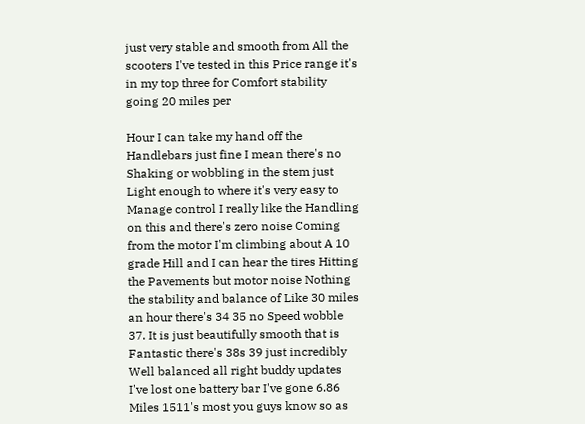just very stable and smooth from All the scooters I've tested in this Price range it's in my top three for Comfort stability going 20 miles per

Hour I can take my hand off the Handlebars just fine I mean there's no Shaking or wobbling in the stem just Light enough to where it's very easy to Manage control I really like the Handling on this and there's zero noise Coming from the motor I'm climbing about A 10 grade Hill and I can hear the tires Hitting the Pavements but motor noise Nothing the stability and balance of Like 30 miles an hour there's 34 35 no Speed wobble 37. It is just beautifully smooth that is Fantastic there's 38s 39 just incredibly Well balanced all right buddy updates I've lost one battery bar I've gone 6.86 Miles 1511's most you guys know so as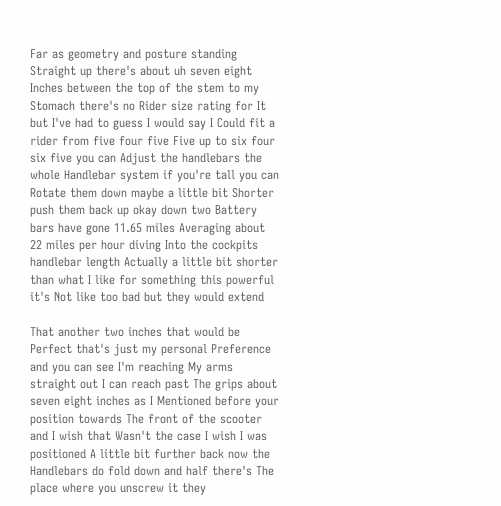Far as geometry and posture standing Straight up there's about uh seven eight Inches between the top of the stem to my Stomach there's no Rider size rating for It but I've had to guess I would say I Could fit a rider from five four five Five up to six four six five you can Adjust the handlebars the whole Handlebar system if you're tall you can Rotate them down maybe a little bit Shorter push them back up okay down two Battery bars have gone 11.65 miles Averaging about 22 miles per hour diving Into the cockpits handlebar length Actually a little bit shorter than what I like for something this powerful it's Not like too bad but they would extend

That another two inches that would be Perfect that's just my personal Preference and you can see I'm reaching My arms straight out I can reach past The grips about seven eight inches as I Mentioned before your position towards The front of the scooter and I wish that Wasn't the case I wish I was positioned A little bit further back now the Handlebars do fold down and half there's The place where you unscrew it they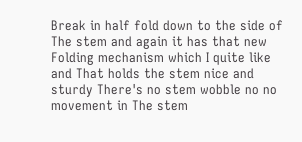Break in half fold down to the side of The stem and again it has that new Folding mechanism which I quite like and That holds the stem nice and sturdy There's no stem wobble no no movement in The stem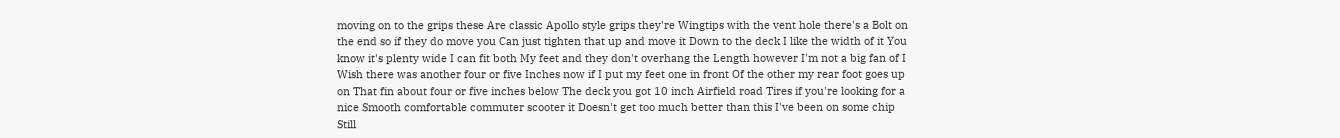moving on to the grips these Are classic Apollo style grips they're Wingtips with the vent hole there's a Bolt on the end so if they do move you Can just tighten that up and move it Down to the deck I like the width of it You know it's plenty wide I can fit both My feet and they don't overhang the Length however I'm not a big fan of I Wish there was another four or five Inches now if I put my feet one in front Of the other my rear foot goes up on That fin about four or five inches below The deck you got 10 inch Airfield road Tires if you're looking for a nice Smooth comfortable commuter scooter it Doesn't get too much better than this I've been on some chip Still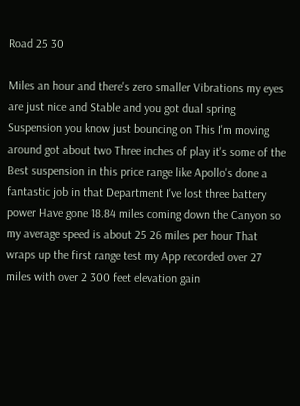Road 25 30

Miles an hour and there's zero smaller Vibrations my eyes are just nice and Stable and you got dual spring Suspension you know just bouncing on This I'm moving around got about two Three inches of play it's some of the Best suspension in this price range like Apollo's done a fantastic job in that Department I've lost three battery power Have gone 18.84 miles coming down the Canyon so my average speed is about 25 26 miles per hour That wraps up the first range test my App recorded over 27 miles with over 2 300 feet elevation gain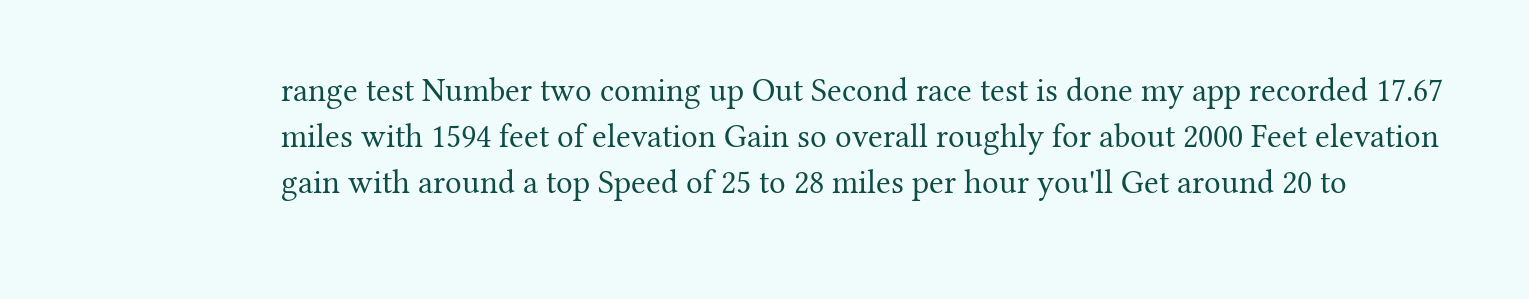range test Number two coming up Out Second race test is done my app recorded 17.67 miles with 1594 feet of elevation Gain so overall roughly for about 2000 Feet elevation gain with around a top Speed of 25 to 28 miles per hour you'll Get around 20 to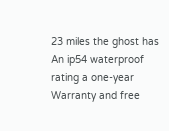23 miles the ghost has An ip54 waterproof rating a one-year Warranty and free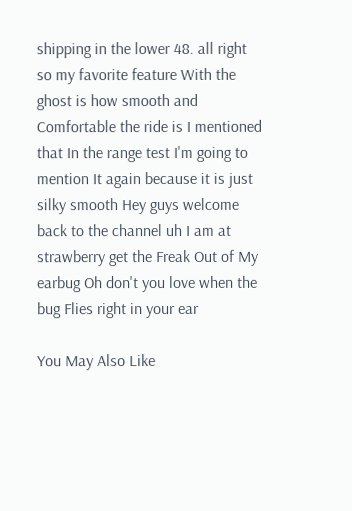shipping in the lower 48. all right so my favorite feature With the ghost is how smooth and Comfortable the ride is I mentioned that In the range test I'm going to mention It again because it is just silky smooth Hey guys welcome back to the channel uh I am at strawberry get the Freak Out of My earbug Oh don't you love when the bug Flies right in your ear

You May Also Like